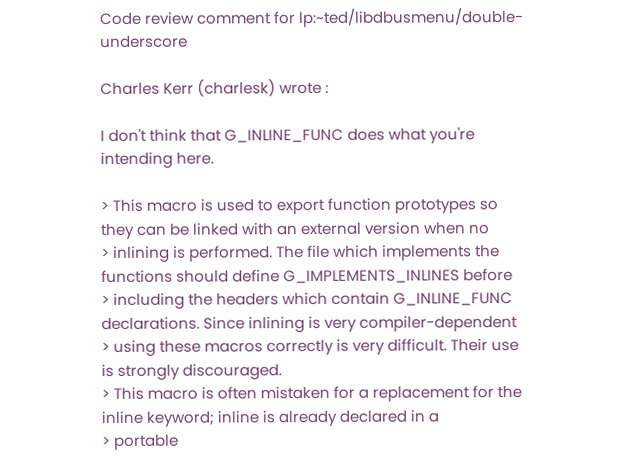Code review comment for lp:~ted/libdbusmenu/double-underscore

Charles Kerr (charlesk) wrote :

I don't think that G_INLINE_FUNC does what you're intending here.

> This macro is used to export function prototypes so they can be linked with an external version when no
> inlining is performed. The file which implements the functions should define G_IMPLEMENTS_INLINES before
> including the headers which contain G_INLINE_FUNC declarations. Since inlining is very compiler-dependent
> using these macros correctly is very difficult. Their use is strongly discouraged.
> This macro is often mistaken for a replacement for the inline keyword; inline is already declared in a
> portable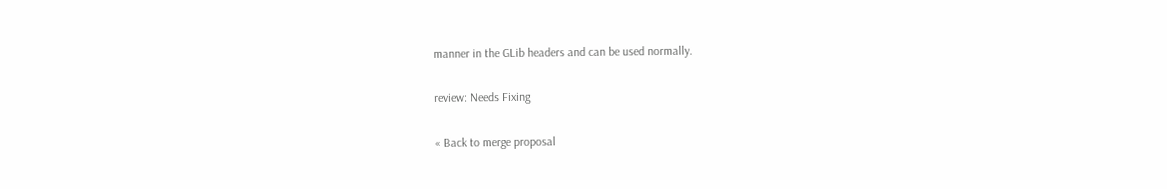manner in the GLib headers and can be used normally.

review: Needs Fixing

« Back to merge proposal